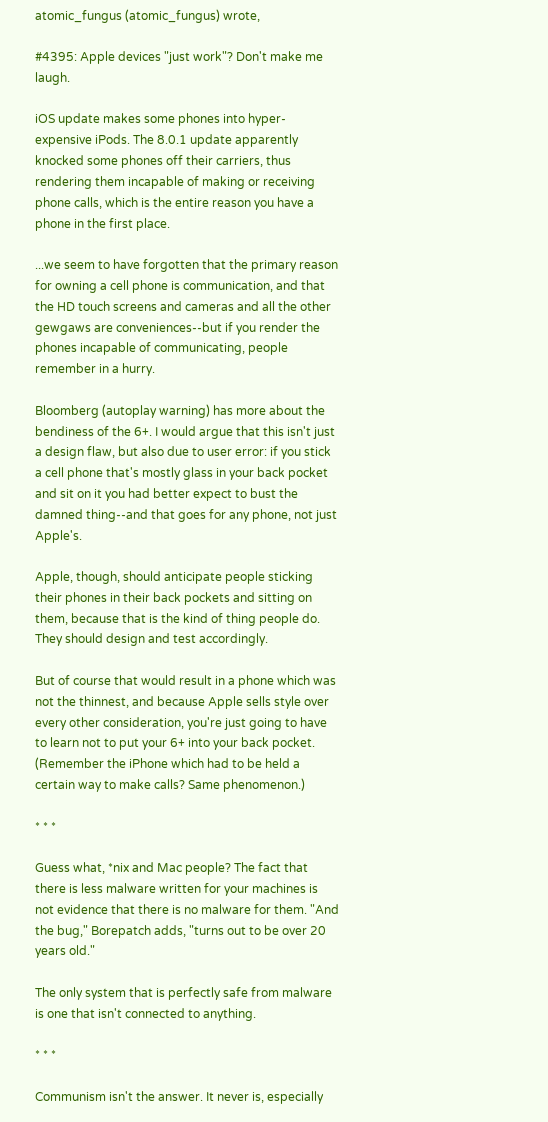atomic_fungus (atomic_fungus) wrote,

#4395: Apple devices "just work"? Don't make me laugh.

iOS update makes some phones into hyper-expensive iPods. The 8.0.1 update apparently knocked some phones off their carriers, thus rendering them incapable of making or receiving phone calls, which is the entire reason you have a phone in the first place.

...we seem to have forgotten that the primary reason for owning a cell phone is communication, and that the HD touch screens and cameras and all the other gewgaws are conveniences--but if you render the phones incapable of communicating, people remember in a hurry.

Bloomberg (autoplay warning) has more about the bendiness of the 6+. I would argue that this isn't just a design flaw, but also due to user error: if you stick a cell phone that's mostly glass in your back pocket and sit on it you had better expect to bust the damned thing--and that goes for any phone, not just Apple's.

Apple, though, should anticipate people sticking their phones in their back pockets and sitting on them, because that is the kind of thing people do. They should design and test accordingly.

But of course that would result in a phone which was not the thinnest, and because Apple sells style over every other consideration, you're just going to have to learn not to put your 6+ into your back pocket. (Remember the iPhone which had to be held a certain way to make calls? Same phenomenon.)

* * *

Guess what, *nix and Mac people? The fact that there is less malware written for your machines is not evidence that there is no malware for them. "And the bug," Borepatch adds, "turns out to be over 20 years old."

The only system that is perfectly safe from malware is one that isn't connected to anything.

* * *

Communism isn't the answer. It never is, especially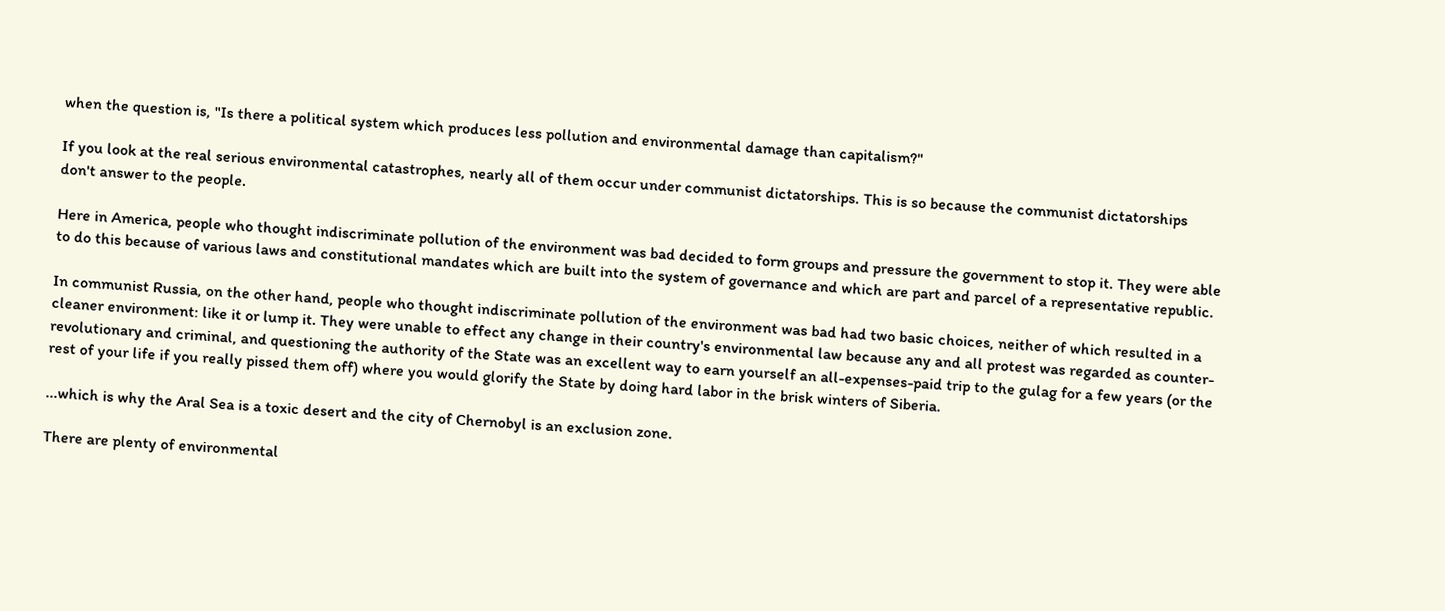when the question is, "Is there a political system which produces less pollution and environmental damage than capitalism?"

If you look at the real serious environmental catastrophes, nearly all of them occur under communist dictatorships. This is so because the communist dictatorships don't answer to the people.

Here in America, people who thought indiscriminate pollution of the environment was bad decided to form groups and pressure the government to stop it. They were able to do this because of various laws and constitutional mandates which are built into the system of governance and which are part and parcel of a representative republic.

In communist Russia, on the other hand, people who thought indiscriminate pollution of the environment was bad had two basic choices, neither of which resulted in a cleaner environment: like it or lump it. They were unable to effect any change in their country's environmental law because any and all protest was regarded as counter-revolutionary and criminal, and questioning the authority of the State was an excellent way to earn yourself an all-expenses-paid trip to the gulag for a few years (or the rest of your life if you really pissed them off) where you would glorify the State by doing hard labor in the brisk winters of Siberia.

...which is why the Aral Sea is a toxic desert and the city of Chernobyl is an exclusion zone.

There are plenty of environmental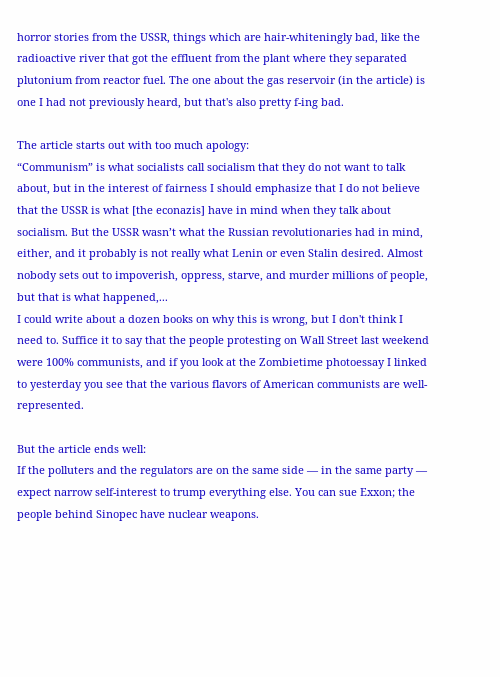horror stories from the USSR, things which are hair-whiteningly bad, like the radioactive river that got the effluent from the plant where they separated plutonium from reactor fuel. The one about the gas reservoir (in the article) is one I had not previously heard, but that's also pretty f-ing bad.

The article starts out with too much apology:
“Communism” is what socialists call socialism that they do not want to talk about, but in the interest of fairness I should emphasize that I do not believe that the USSR is what [the econazis] have in mind when they talk about socialism. But the USSR wasn’t what the Russian revolutionaries had in mind, either, and it probably is not really what Lenin or even Stalin desired. Almost nobody sets out to impoverish, oppress, starve, and murder millions of people, but that is what happened,...
I could write about a dozen books on why this is wrong, but I don't think I need to. Suffice it to say that the people protesting on Wall Street last weekend were 100% communists, and if you look at the Zombietime photoessay I linked to yesterday you see that the various flavors of American communists are well-represented.

But the article ends well:
If the polluters and the regulators are on the same side — in the same party — expect narrow self-interest to trump everything else. You can sue Exxon; the people behind Sinopec have nuclear weapons.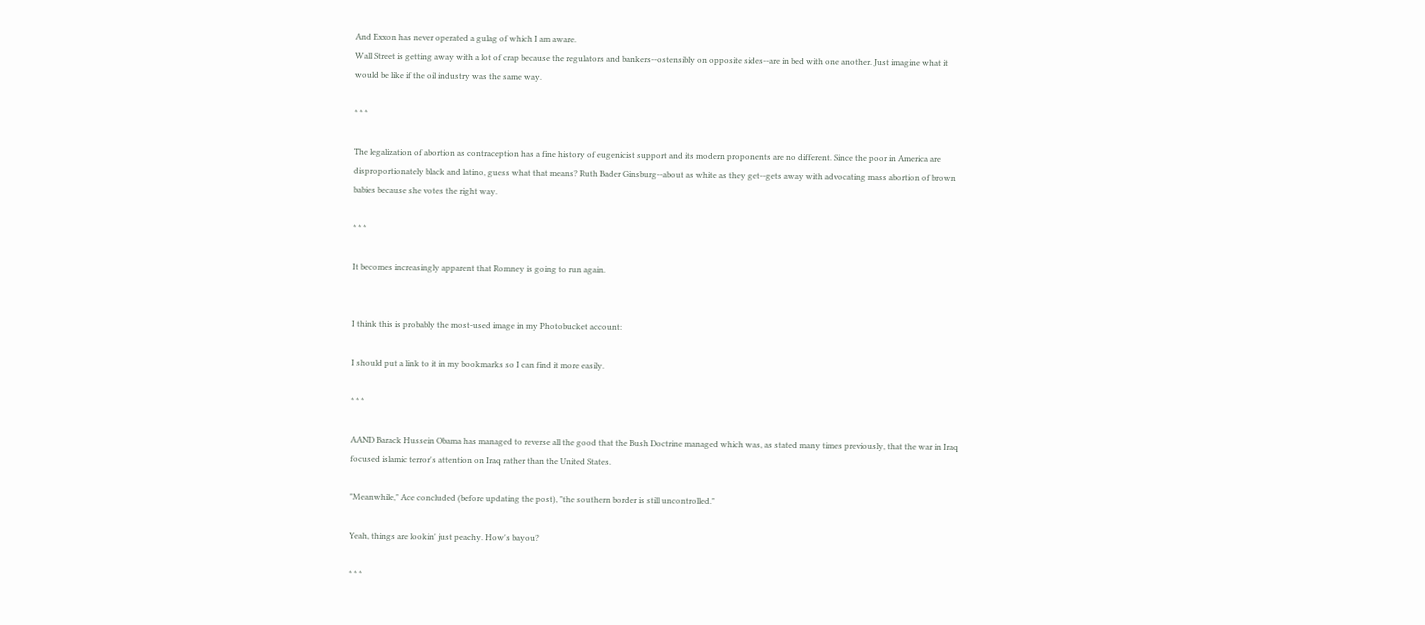And Exxon has never operated a gulag of which I am aware.
Wall Street is getting away with a lot of crap because the regulators and bankers--ostensibly on opposite sides--are in bed with one another. Just imagine what it would be like if the oil industry was the same way.

* * *

The legalization of abortion as contraception has a fine history of eugenicist support and its modern proponents are no different. Since the poor in America are disproportionately black and latino, guess what that means? Ruth Bader Ginsburg--about as white as they get--gets away with advocating mass abortion of brown babies because she votes the right way.

* * *

It becomes increasingly apparent that Romney is going to run again.


I think this is probably the most-used image in my Photobucket account:

I should put a link to it in my bookmarks so I can find it more easily.

* * *

AAND Barack Hussein Obama has managed to reverse all the good that the Bush Doctrine managed which was, as stated many times previously, that the war in Iraq focused islamic terror's attention on Iraq rather than the United States.

"Meanwhile," Ace concluded (before updating the post), "the southern border is still uncontrolled."

Yeah, things are lookin' just peachy. How's bayou?

* * *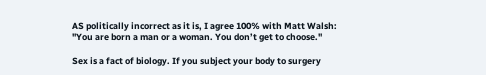AS politically incorrect as it is, I agree 100% with Matt Walsh: "You are born a man or a woman. You don’t get to choose."

Sex is a fact of biology. If you subject your body to surgery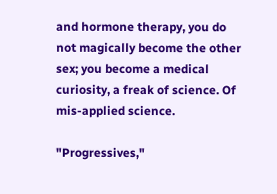and hormone therapy, you do not magically become the other sex; you become a medical curiosity, a freak of science. Of mis-applied science.

"Progressives,"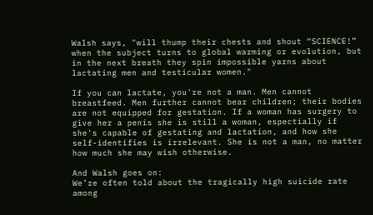Walsh says, "will thump their chests and shout “SCIENCE!” when the subject turns to global warming or evolution, but in the next breath they spin impossible yarns about lactating men and testicular women."

If you can lactate, you're not a man. Men cannot breastfeed. Men further cannot bear children; their bodies are not equipped for gestation. If a woman has surgery to give her a penis she is still a woman, espectially if she's capable of gestating and lactation, and how she self-identifies is irrelevant. She is not a man, no matter how much she may wish otherwise.

And Walsh goes on:
We’re often told about the tragically high suicide rate among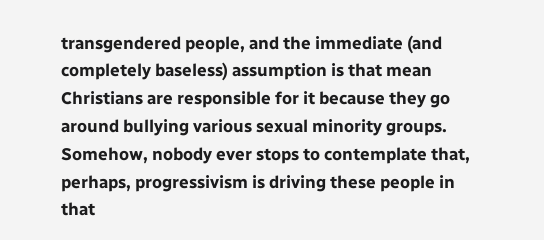transgendered people, and the immediate (and completely baseless) assumption is that mean Christians are responsible for it because they go around bullying various sexual minority groups. Somehow, nobody ever stops to contemplate that, perhaps, progressivism is driving these people in that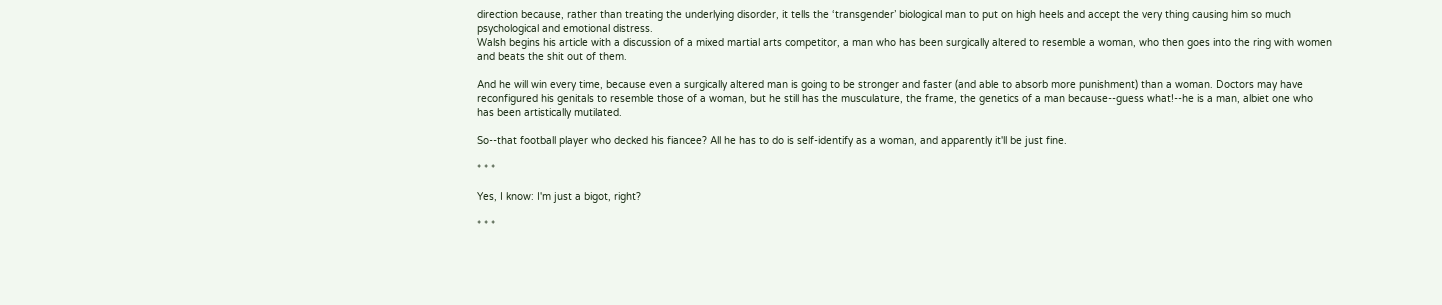direction because, rather than treating the underlying disorder, it tells the ‘transgender’ biological man to put on high heels and accept the very thing causing him so much psychological and emotional distress.
Walsh begins his article with a discussion of a mixed martial arts competitor, a man who has been surgically altered to resemble a woman, who then goes into the ring with women and beats the shit out of them.

And he will win every time, because even a surgically altered man is going to be stronger and faster (and able to absorb more punishment) than a woman. Doctors may have reconfigured his genitals to resemble those of a woman, but he still has the musculature, the frame, the genetics of a man because--guess what!--he is a man, albiet one who has been artistically mutilated.

So--that football player who decked his fiancee? All he has to do is self-identify as a woman, and apparently it'll be just fine.

* * *

Yes, I know: I'm just a bigot, right?

* * *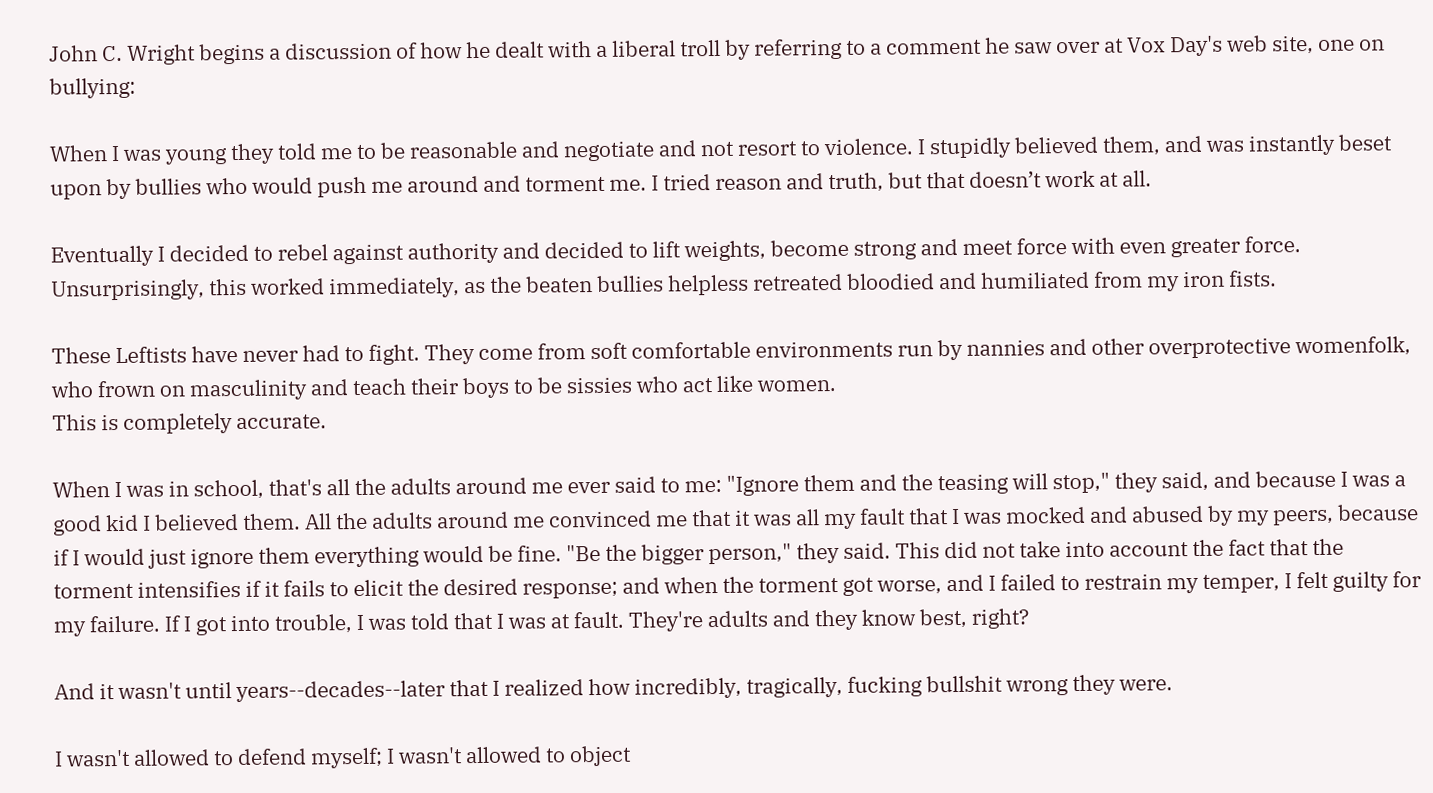John C. Wright begins a discussion of how he dealt with a liberal troll by referring to a comment he saw over at Vox Day's web site, one on bullying:

When I was young they told me to be reasonable and negotiate and not resort to violence. I stupidly believed them, and was instantly beset upon by bullies who would push me around and torment me. I tried reason and truth, but that doesn’t work at all.

Eventually I decided to rebel against authority and decided to lift weights, become strong and meet force with even greater force. Unsurprisingly, this worked immediately, as the beaten bullies helpless retreated bloodied and humiliated from my iron fists.

These Leftists have never had to fight. They come from soft comfortable environments run by nannies and other overprotective womenfolk, who frown on masculinity and teach their boys to be sissies who act like women.
This is completely accurate.

When I was in school, that's all the adults around me ever said to me: "Ignore them and the teasing will stop," they said, and because I was a good kid I believed them. All the adults around me convinced me that it was all my fault that I was mocked and abused by my peers, because if I would just ignore them everything would be fine. "Be the bigger person," they said. This did not take into account the fact that the torment intensifies if it fails to elicit the desired response; and when the torment got worse, and I failed to restrain my temper, I felt guilty for my failure. If I got into trouble, I was told that I was at fault. They're adults and they know best, right?

And it wasn't until years--decades--later that I realized how incredibly, tragically, fucking bullshit wrong they were.

I wasn't allowed to defend myself; I wasn't allowed to object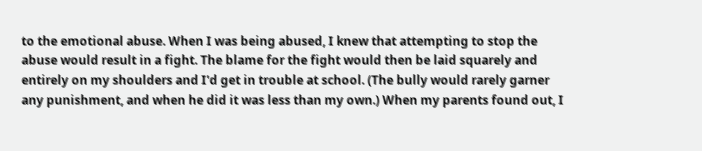to the emotional abuse. When I was being abused, I knew that attempting to stop the abuse would result in a fight. The blame for the fight would then be laid squarely and entirely on my shoulders and I'd get in trouble at school. (The bully would rarely garner any punishment, and when he did it was less than my own.) When my parents found out, I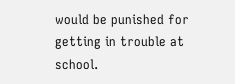would be punished for getting in trouble at school.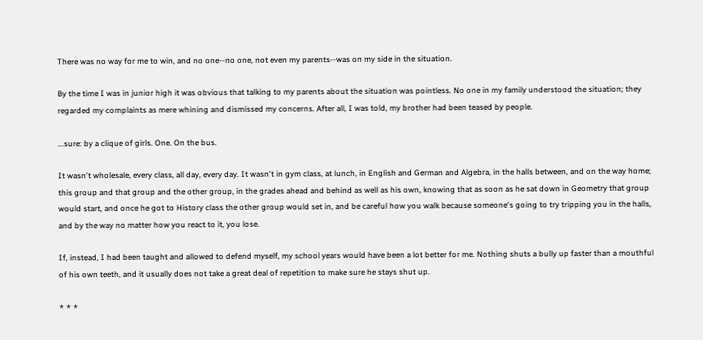There was no way for me to win, and no one--no one, not even my parents--was on my side in the situation.

By the time I was in junior high it was obvious that talking to my parents about the situation was pointless. No one in my family understood the situation; they regarded my complaints as mere whining and dismissed my concerns. After all, I was told, my brother had been teased by people.

...sure: by a clique of girls. One. On the bus.

It wasn't wholesale, every class, all day, every day. It wasn't in gym class, at lunch, in English and German and Algebra, in the halls between, and on the way home; this group and that group and the other group, in the grades ahead and behind as well as his own, knowing that as soon as he sat down in Geometry that group would start, and once he got to History class the other group would set in, and be careful how you walk because someone's going to try tripping you in the halls, and by the way no matter how you react to it, you lose.

If, instead, I had been taught and allowed to defend myself, my school years would have been a lot better for me. Nothing shuts a bully up faster than a mouthful of his own teeth, and it usually does not take a great deal of repetition to make sure he stays shut up.

* * *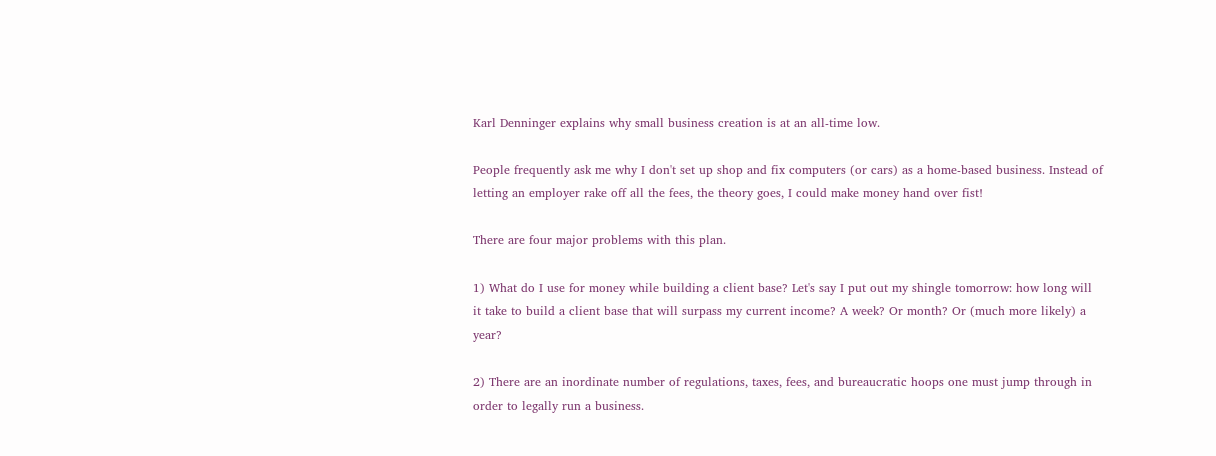Karl Denninger explains why small business creation is at an all-time low.

People frequently ask me why I don't set up shop and fix computers (or cars) as a home-based business. Instead of letting an employer rake off all the fees, the theory goes, I could make money hand over fist!

There are four major problems with this plan.

1) What do I use for money while building a client base? Let's say I put out my shingle tomorrow: how long will it take to build a client base that will surpass my current income? A week? Or month? Or (much more likely) a year?

2) There are an inordinate number of regulations, taxes, fees, and bureaucratic hoops one must jump through in order to legally run a business.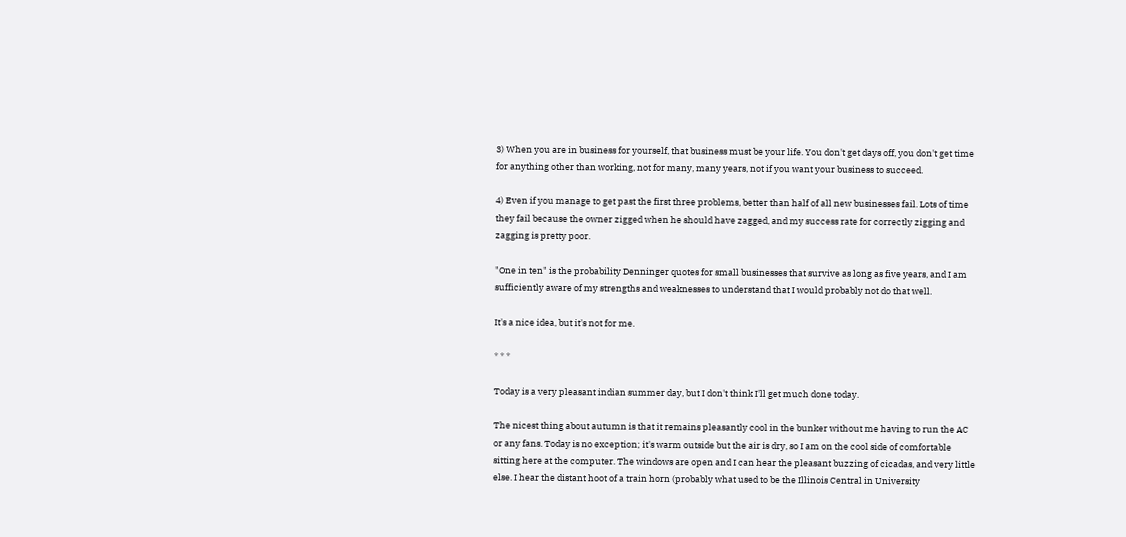3) When you are in business for yourself, that business must be your life. You don't get days off, you don't get time for anything other than working, not for many, many years, not if you want your business to succeed.

4) Even if you manage to get past the first three problems, better than half of all new businesses fail. Lots of time they fail because the owner zigged when he should have zagged, and my success rate for correctly zigging and zagging is pretty poor.

"One in ten" is the probability Denninger quotes for small businesses that survive as long as five years, and I am sufficiently aware of my strengths and weaknesses to understand that I would probably not do that well.

It's a nice idea, but it's not for me.

* * *

Today is a very pleasant indian summer day, but I don't think I'll get much done today.

The nicest thing about autumn is that it remains pleasantly cool in the bunker without me having to run the AC or any fans. Today is no exception; it's warm outside but the air is dry, so I am on the cool side of comfortable sitting here at the computer. The windows are open and I can hear the pleasant buzzing of cicadas, and very little else. I hear the distant hoot of a train horn (probably what used to be the Illinois Central in University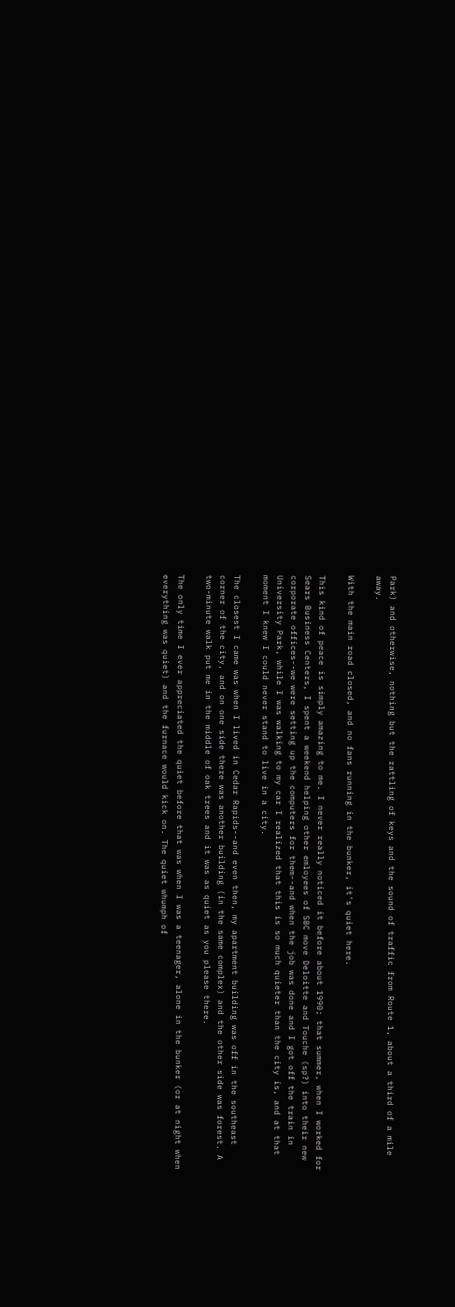Park) and otherwise, nothing but the rattling of keys and the sound of traffic from Route 1, about a third of a mile away.

With the main road closed, and no fans running in the bunker, it's quiet here.

This kind of peace is simply amazing to me. I never really noticed it before about 1990; that summer, when I worked for Sears Business Centers, I spent a weekend helping other emloyees of SBC move Deloitte and Touche (sp?) into their new corporate offices--we were setting up the computers for them--and when the job was done and I got off the train in University Park, while I was walking to my car I realized that this is so much quieter than the city is, and at that moment I knew I could never stand to live in a city.

The closest I came was when I lived in Cedar Rapids--and even then, my apartment building was off in the southeast corner of the city, and on one side there was another building (in the same complex) and the other side was forest. A two-minute walk put me in the middle of oak trees and it was as quiet as you please there.

The only time I ever appreciated the quiet before that was when I was a teenager, alone in the bunker (or at night when everything was quiet) and the furnace would kick on. The quiet whumph of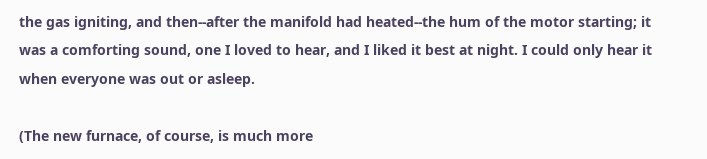the gas igniting, and then--after the manifold had heated--the hum of the motor starting; it was a comforting sound, one I loved to hear, and I liked it best at night. I could only hear it when everyone was out or asleep.

(The new furnace, of course, is much more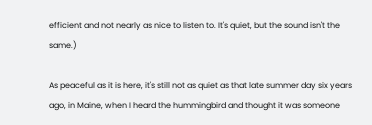efficient and not nearly as nice to listen to. It's quiet, but the sound isn't the same.)

As peaceful as it is here, it's still not as quiet as that late summer day six years ago, in Maine, when I heard the hummingbird and thought it was someone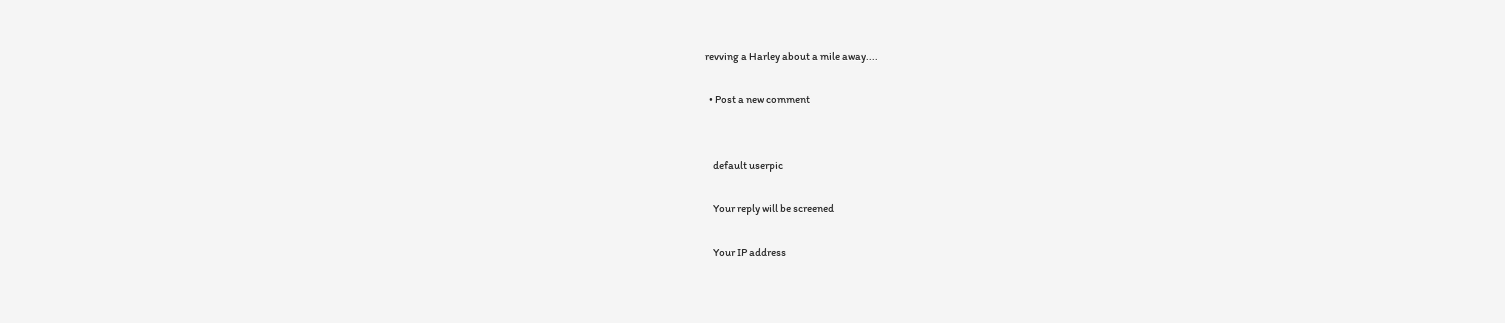revving a Harley about a mile away....

  • Post a new comment


    default userpic

    Your reply will be screened

    Your IP address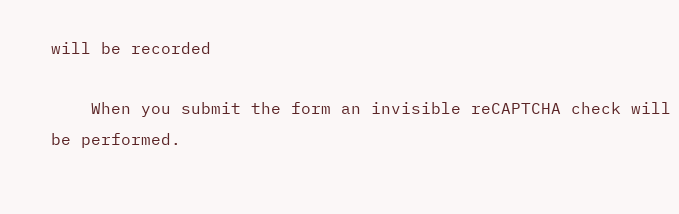will be recorded

    When you submit the form an invisible reCAPTCHA check will be performed.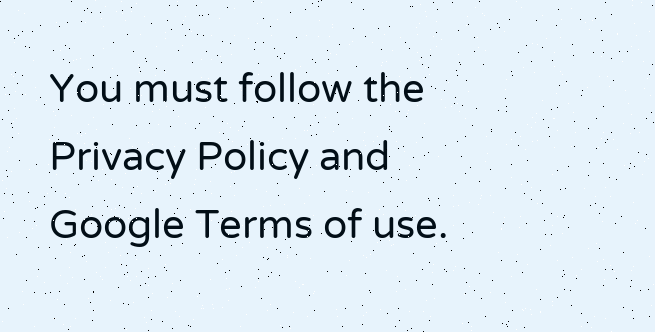You must follow the Privacy Policy and Google Terms of use.